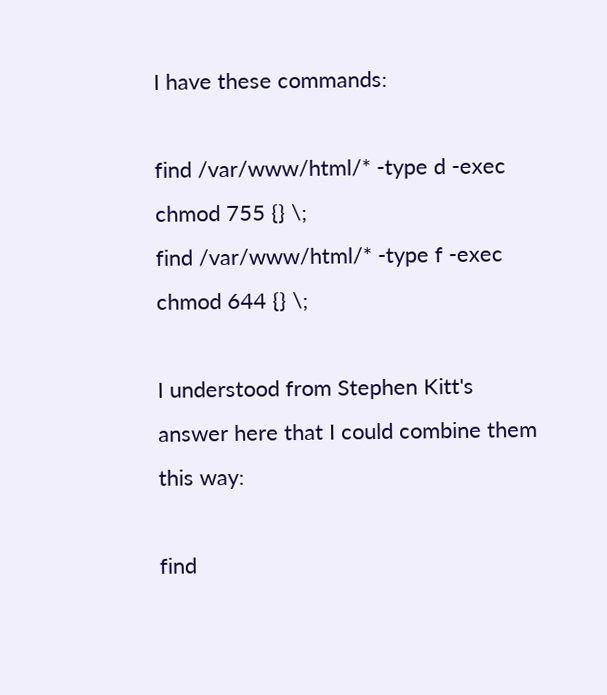I have these commands:

find /var/www/html/* -type d -exec chmod 755 {} \;
find /var/www/html/* -type f -exec chmod 644 {} \;

I understood from Stephen Kitt's answer here that I could combine them this way:

find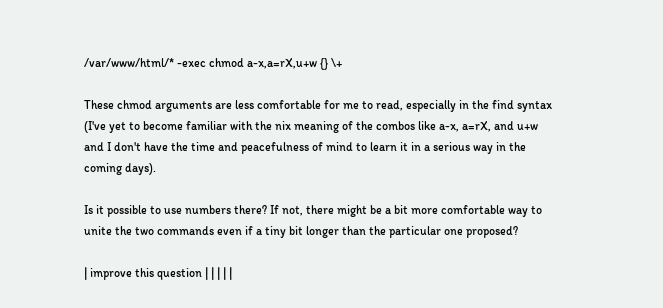/var/www/html/* -exec chmod a-x,a=rX,u+w {} \+

These chmod arguments are less comfortable for me to read, especially in the find syntax (I've yet to become familiar with the nix meaning of the combos like a-x, a=rX, and u+w and I don't have the time and peacefulness of mind to learn it in a serious way in the coming days).

Is it possible to use numbers there? If not, there might be a bit more comfortable way to unite the two commands even if a tiny bit longer than the particular one proposed?

| improve this question | | | | |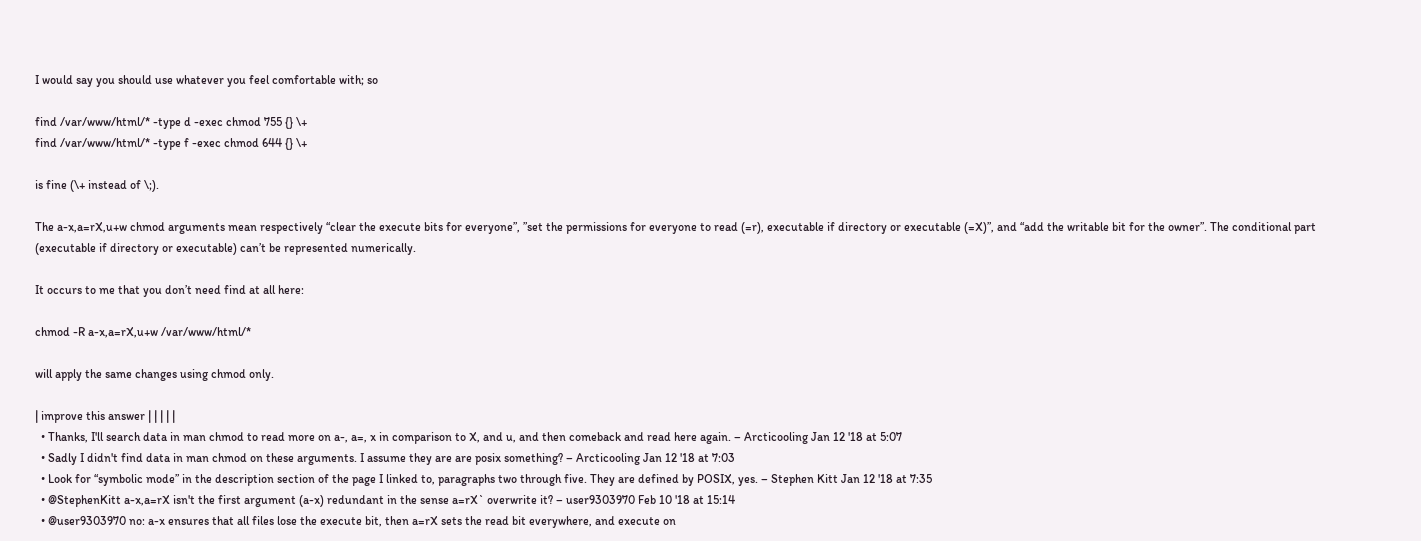I would say you should use whatever you feel comfortable with; so

find /var/www/html/* -type d -exec chmod 755 {} \+
find /var/www/html/* -type f -exec chmod 644 {} \+

is fine (\+ instead of \;).

The a-x,a=rX,u+w chmod arguments mean respectively “clear the execute bits for everyone”, ”set the permissions for everyone to read (=r), executable if directory or executable (=X)”, and “add the writable bit for the owner”. The conditional part (executable if directory or executable) can’t be represented numerically.

It occurs to me that you don’t need find at all here:

chmod -R a-x,a=rX,u+w /var/www/html/*

will apply the same changes using chmod only.

| improve this answer | | | | |
  • Thanks, I'll search data in man chmod to read more on a-, a=, x in comparison to X, and u, and then comeback and read here again. – Arcticooling Jan 12 '18 at 5:07
  • Sadly I didn't find data in man chmod on these arguments. I assume they are are posix something? – Arcticooling Jan 12 '18 at 7:03
  • Look for “symbolic mode” in the description section of the page I linked to, paragraphs two through five. They are defined by POSIX, yes. – Stephen Kitt Jan 12 '18 at 7:35
  • @StephenKitt a-x,a=rX isn't the first argument (a-x) redundant in the sense a=rX` overwrite it? – user9303970 Feb 10 '18 at 15:14
  • @user9303970 no: a-x ensures that all files lose the execute bit, then a=rX sets the read bit everywhere, and execute on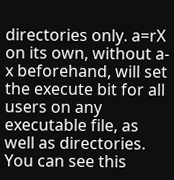directories only. a=rX on its own, without a-x beforehand, will set the execute bit for all users on any executable file, as well as directories. You can see this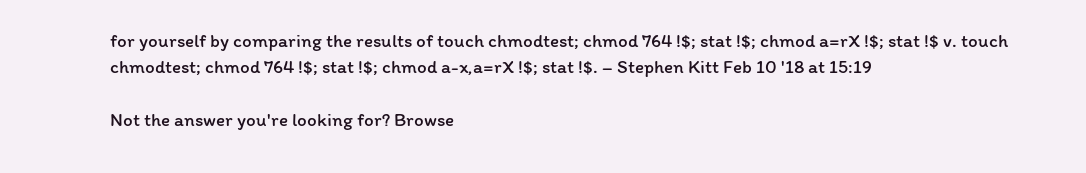for yourself by comparing the results of touch chmodtest; chmod 764 !$; stat !$; chmod a=rX !$; stat !$ v. touch chmodtest; chmod 764 !$; stat !$; chmod a-x,a=rX !$; stat !$. – Stephen Kitt Feb 10 '18 at 15:19

Not the answer you're looking for? Browse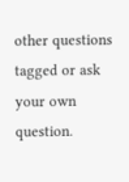other questions tagged or ask your own question.